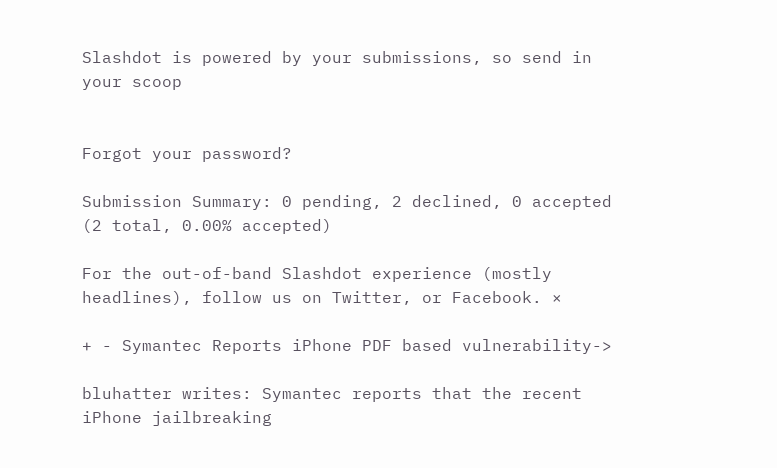Slashdot is powered by your submissions, so send in your scoop


Forgot your password?

Submission Summary: 0 pending, 2 declined, 0 accepted (2 total, 0.00% accepted)

For the out-of-band Slashdot experience (mostly headlines), follow us on Twitter, or Facebook. ×

+ - Symantec Reports iPhone PDF based vulnerability->

bluhatter writes: Symantec reports that the recent iPhone jailbreaking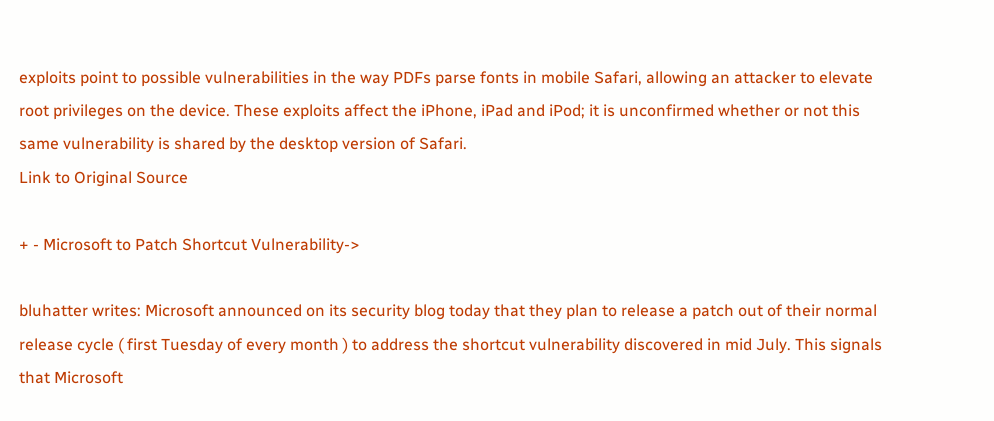exploits point to possible vulnerabilities in the way PDFs parse fonts in mobile Safari, allowing an attacker to elevate root privileges on the device. These exploits affect the iPhone, iPad and iPod; it is unconfirmed whether or not this same vulnerability is shared by the desktop version of Safari.
Link to Original Source

+ - Microsoft to Patch Shortcut Vulnerability->

bluhatter writes: Microsoft announced on its security blog today that they plan to release a patch out of their normal release cycle ( first Tuesday of every month ) to address the shortcut vulnerability discovered in mid July. This signals that Microsoft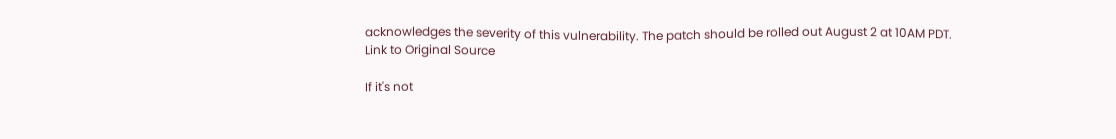acknowledges the severity of this vulnerability. The patch should be rolled out August 2 at 10AM PDT.
Link to Original Source

If it's not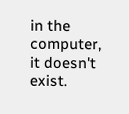in the computer, it doesn't exist.